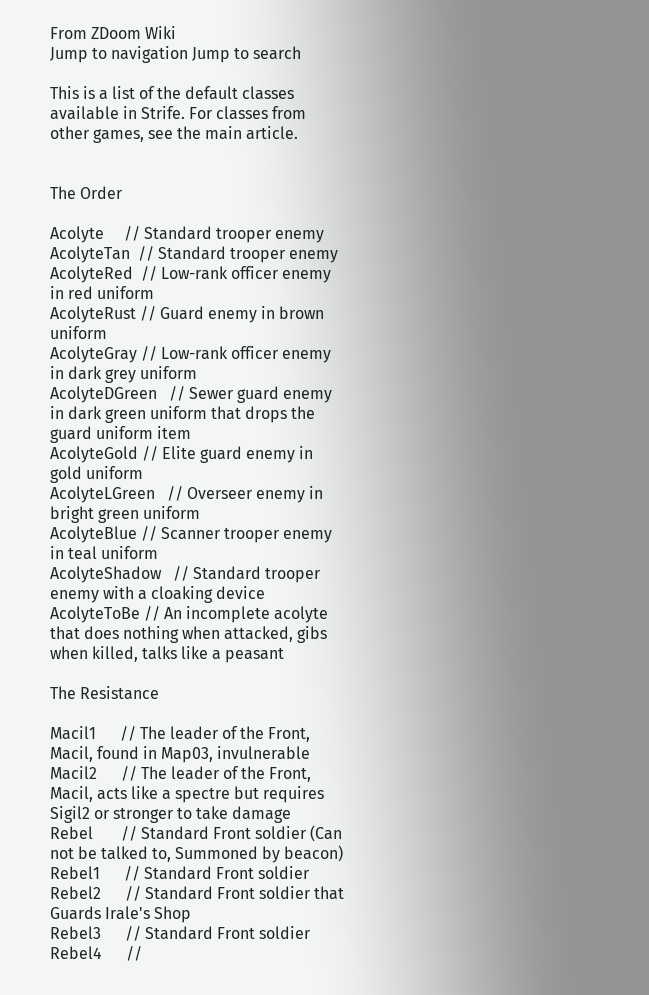From ZDoom Wiki
Jump to navigation Jump to search

This is a list of the default classes available in Strife. For classes from other games, see the main article.


The Order

Acolyte     // Standard trooper enemy
AcolyteTan  // Standard trooper enemy
AcolyteRed  // Low-rank officer enemy in red uniform
AcolyteRust // Guard enemy in brown uniform
AcolyteGray // Low-rank officer enemy in dark grey uniform
AcolyteDGreen   // Sewer guard enemy in dark green uniform that drops the guard uniform item
AcolyteGold // Elite guard enemy in gold uniform
AcolyteLGreen   // Overseer enemy in bright green uniform
AcolyteBlue // Scanner trooper enemy in teal uniform
AcolyteShadow   // Standard trooper enemy with a cloaking device
AcolyteToBe // An incomplete acolyte that does nothing when attacked, gibs when killed, talks like a peasant

The Resistance

Macil1      // The leader of the Front, Macil, found in Map03, invulnerable
Macil2      // The leader of the Front, Macil, acts like a spectre but requires Sigil2 or stronger to take damage
Rebel       // Standard Front soldier (Can not be talked to, Summoned by beacon)
Rebel1      // Standard Front soldier
Rebel2      // Standard Front soldier that Guards Irale's Shop
Rebel3      // Standard Front soldier
Rebel4      //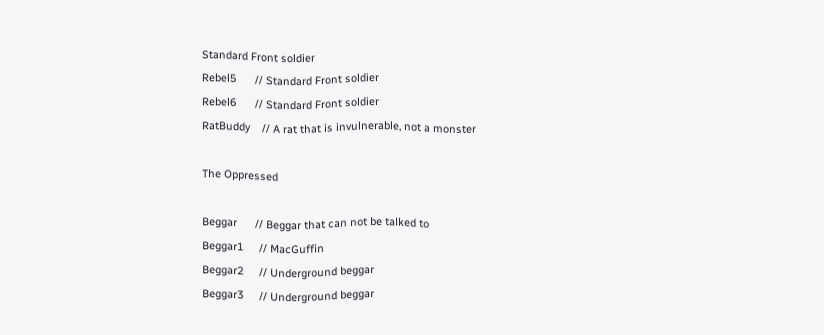Standard Front soldier
Rebel5      // Standard Front soldier
Rebel6      // Standard Front soldier
RatBuddy    // A rat that is invulnerable, not a monster

The Oppressed

Beggar      // Beggar that can not be talked to
Beggar1     // MacGuffin
Beggar2     // Underground beggar
Beggar3     // Underground beggar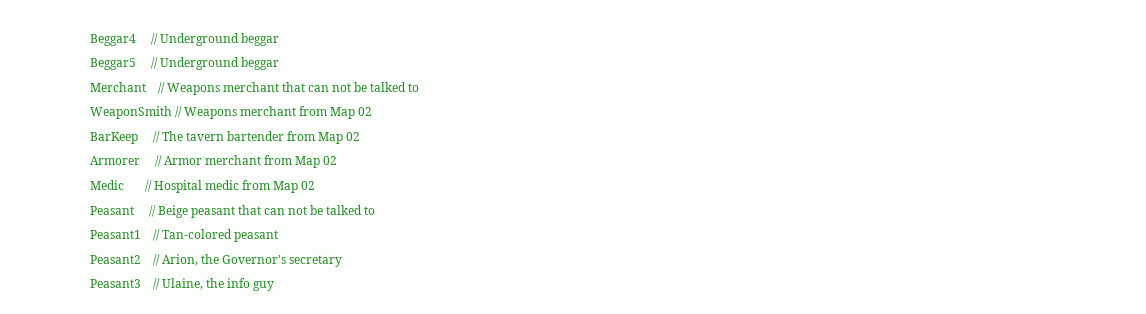Beggar4     // Underground beggar
Beggar5     // Underground beggar
Merchant    // Weapons merchant that can not be talked to
WeaponSmith // Weapons merchant from Map 02
BarKeep     // The tavern bartender from Map 02
Armorer     // Armor merchant from Map 02
Medic       // Hospital medic from Map 02
Peasant     // Beige peasant that can not be talked to
Peasant1    // Tan-colored peasant
Peasant2    // Arion, the Governor's secretary
Peasant3    // Ulaine, the info guy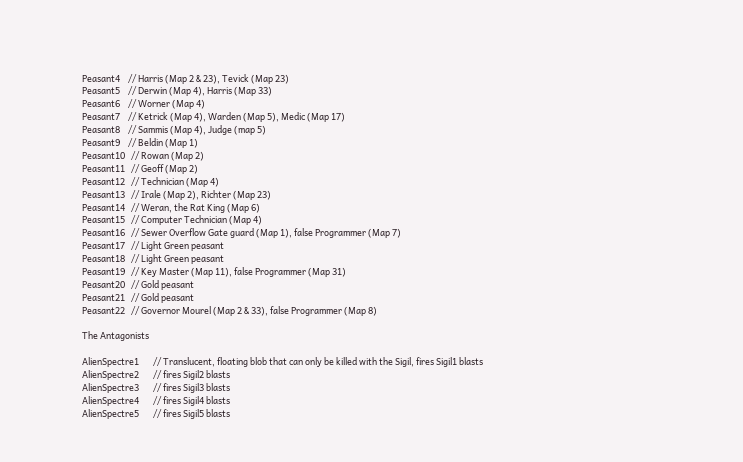Peasant4    // Harris (Map 2 & 23), Tevick (Map 23)
Peasant5    // Derwin (Map 4), Harris (Map 33)
Peasant6    // Worner (Map 4)
Peasant7    // Ketrick (Map 4), Warden (Map 5), Medic (Map 17)
Peasant8    // Sammis (Map 4), Judge (map 5)
Peasant9    // Beldin (Map 1)
Peasant10   // Rowan (Map 2)
Peasant11   // Geoff (Map 2)
Peasant12   // Technician (Map 4)
Peasant13   // Irale (Map 2), Richter (Map 23)
Peasant14   // Weran, the Rat King (Map 6)
Peasant15   // Computer Technician (Map 4)
Peasant16   // Sewer Overflow Gate guard (Map 1), false Programmer (Map 7)
Peasant17   // Light Green peasant
Peasant18   // Light Green peasant
Peasant19   // Key Master (Map 11), false Programmer (Map 31)
Peasant20   // Gold peasant
Peasant21   // Gold peasant
Peasant22   // Governor Mourel (Map 2 & 33), false Programmer (Map 8)

The Antagonists

AlienSpectre1       // Translucent, floating blob that can only be killed with the Sigil, fires Sigil1 blasts
AlienSpectre2       // fires Sigil2 blasts
AlienSpectre3       // fires Sigil3 blasts
AlienSpectre4       // fires Sigil4 blasts
AlienSpectre5       // fires Sigil5 blasts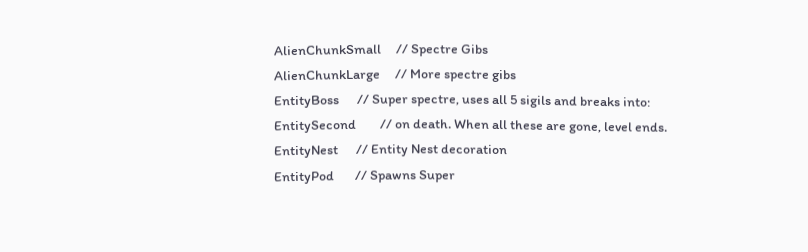AlienChunkSmall     // Spectre Gibs
AlienChunkLarge     // More spectre gibs
EntityBoss      // Super spectre, uses all 5 sigils and breaks into:
EntitySecond        // on death. When all these are gone, level ends.
EntityNest      // Entity Nest decoration
EntityPod       // Spawns Super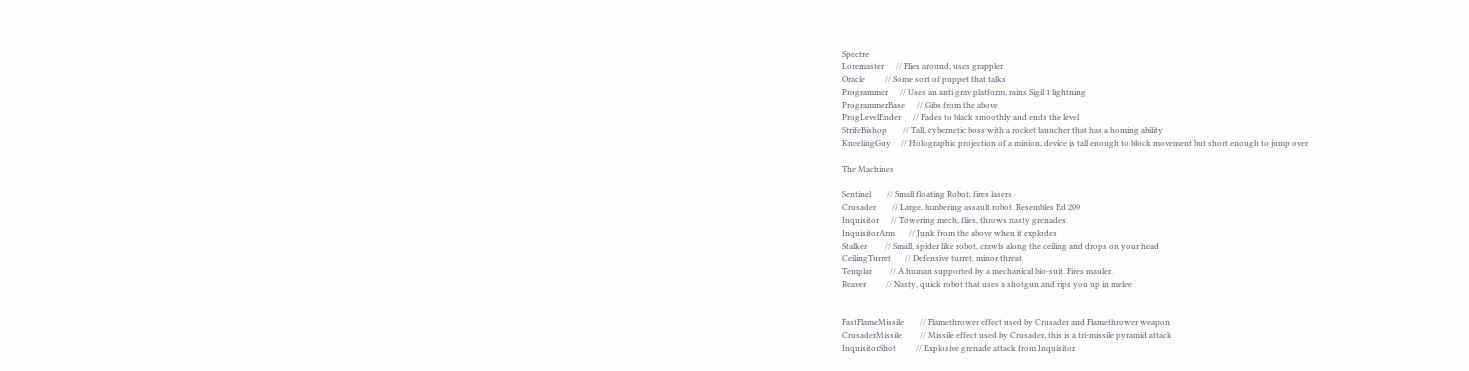Spectre
Loremaster      // Flies around, uses grappler
Oracle          // Some sort of puppet that talks
Programmer      // Uses an anti grav platform, rains Sigil 1 lightning
ProgrammerBase      // Gibs from the above
ProgLevelEnder      // Fades to black smoothly and ends the level
StrifeBishop        // Tall, cybernetic boss with a rocket launcher that has a homing ability
KneelingGuy     // Holographic projection of a minion, device is tall enough to block movement but short enough to jump over

The Machines

Sentinel        // Small floating Robot, fires lasers
Crusader        // Large, lumbering assault robot. Resembles Ed 209
Inquisitor      // Towering mech, flies, throws nasty grenades
InquisitorArm       // Junk from the above when it explodes
Stalker         // Small, spider like robot, crawls along the ceiling and drops on your head
CeilingTurret       // Defensive turret, minor threat
Templar         // A human supported by a mechanical bio-suit. Fires mauler.
Reaver          // Nasty, quick robot that uses a shotgun and rips you up in melee


FastFlameMissile        // Flamethrower effect used by Crusader and Flamethrower weapon
CrusaderMissile         // Missile effect used by Crusader, this is a tri-missile pyramid attack
InquisitorShot          // Explosive grenade attack from Inquisitor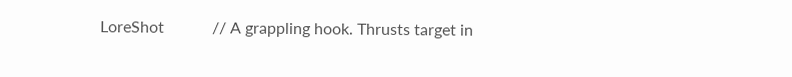LoreShot            // A grappling hook. Thrusts target in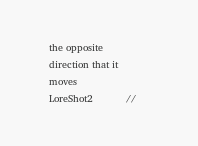the opposite direction that it moves
LoreShot2           //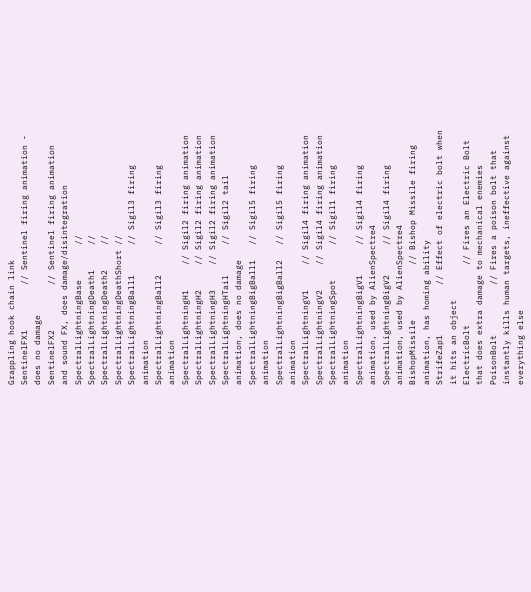Grappling hook chain link
SentinelFX1         // Sentinel firing animation - does no damage
SentinelFX2         // Sentinel firing animation and sound FX, does damage/disintegration
SpectralLightningBase       //
SpectralLightningDeath1     //
SpectralLightningDeath2     //
SpectralLightningDeathShort //
SpectralLightningBall1      // Sigil3 firing animation
SpectralLightningBall2      // Sigil3 firing animation
SpectralLightningH1     // Sigil2 firing animation
SpectralLightningH2     // Sigil2 firing animation
SpectralLightningH3     // Sigil2 firing animation
SpectralLightningHTail      // Sigil2 tail animation, does no damage
SpectralLightningBigBall1   // Sigil5 firing animation
SpectralLightningBigBall2   // Sigil5 firing animation
SpectralLightningV1     // Sigil4 firing animation
SpectralLightningV2     // Sigil4 firing animation
SpectralLightningSpot       // Sigil1 firing animation
SpectralLightningBigV1      // Sigil4 firing animation, used by AlienSpectre4
SpectralLightningBigV2      // Sigil4 firing animation, used by AlienSpectre4
BishopMissile           // Bishop Missile firing animation, has homing ability
StrifeZap1          // Effect of electric bolt when it hits an object
ElectricBolt            // Fires an Electric Bolt that does extra damage to mechanical enemies
PoisonBolt          // Fires a poison bolt that instantly kills human targets, ineffective against everything else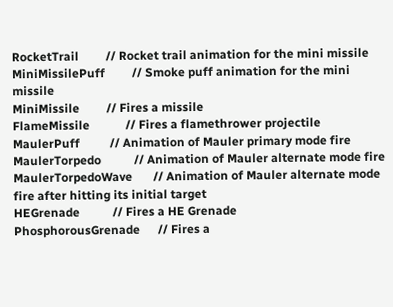RocketTrail         // Rocket trail animation for the mini missile
MiniMissilePuff         // Smoke puff animation for the mini missile
MiniMissile         // Fires a missile
FlameMissile            // Fires a flamethrower projectile
MaulerPuff          // Animation of Mauler primary mode fire
MaulerTorpedo           // Animation of Mauler alternate mode fire
MaulerTorpedoWave       // Animation of Mauler alternate mode fire after hitting its initial target
HEGrenade           // Fires a HE Grenade
PhosphorousGrenade      // Fires a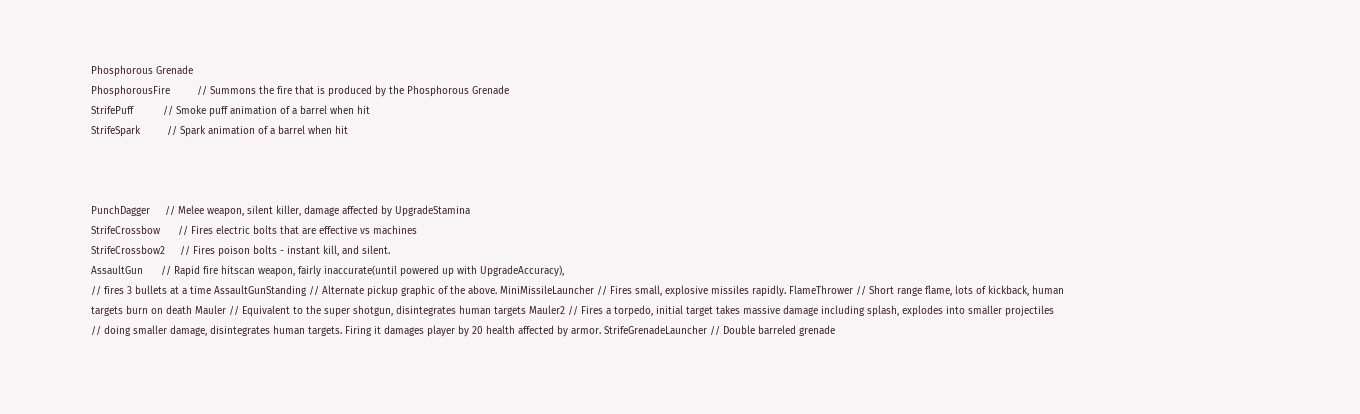Phosphorous Grenade
PhosphorousFire         // Summons the fire that is produced by the Phosphorous Grenade
StrifePuff          // Smoke puff animation of a barrel when hit
StrifeSpark         // Spark animation of a barrel when hit



PunchDagger     // Melee weapon, silent killer, damage affected by UpgradeStamina
StrifeCrossbow      // Fires electric bolts that are effective vs machines
StrifeCrossbow2     // Fires poison bolts - instant kill, and silent.
AssaultGun      // Rapid fire hitscan weapon, fairly inaccurate(until powered up with UpgradeAccuracy),
// fires 3 bullets at a time AssaultGunStanding // Alternate pickup graphic of the above. MiniMissileLauncher // Fires small, explosive missiles rapidly. FlameThrower // Short range flame, lots of kickback, human targets burn on death Mauler // Equivalent to the super shotgun, disintegrates human targets Mauler2 // Fires a torpedo, initial target takes massive damage including splash, explodes into smaller projectiles
// doing smaller damage, disintegrates human targets. Firing it damages player by 20 health affected by armor. StrifeGrenadeLauncher // Double barreled grenade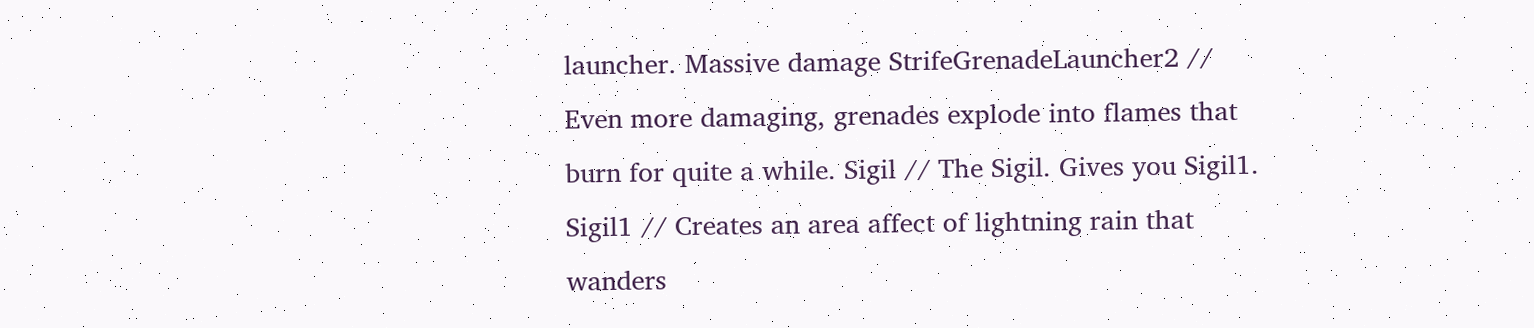launcher. Massive damage StrifeGrenadeLauncher2 // Even more damaging, grenades explode into flames that burn for quite a while. Sigil // The Sigil. Gives you Sigil1. Sigil1 // Creates an area affect of lightning rain that wanders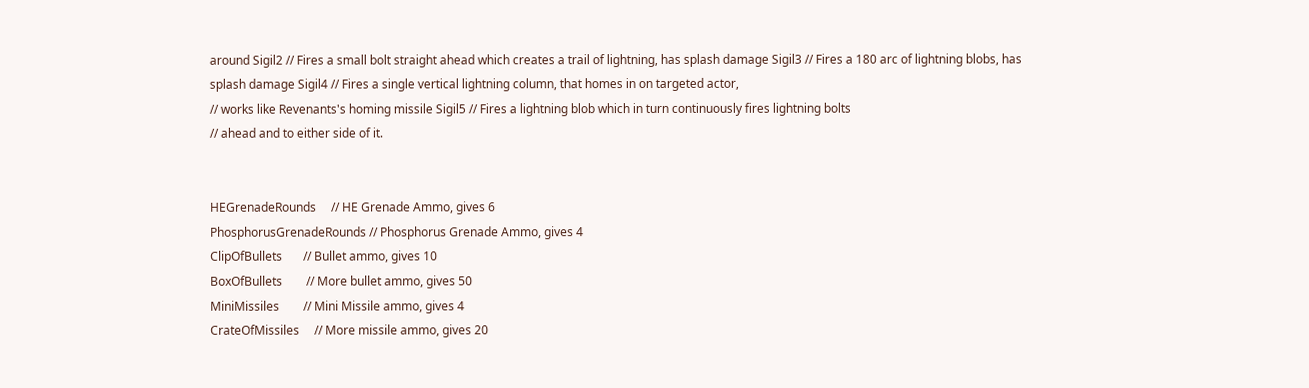around Sigil2 // Fires a small bolt straight ahead which creates a trail of lightning, has splash damage Sigil3 // Fires a 180 arc of lightning blobs, has splash damage Sigil4 // Fires a single vertical lightning column, that homes in on targeted actor,
// works like Revenants's homing missile Sigil5 // Fires a lightning blob which in turn continuously fires lightning bolts
// ahead and to either side of it.


HEGrenadeRounds     // HE Grenade Ammo, gives 6
PhosphorusGrenadeRounds // Phosphorus Grenade Ammo, gives 4
ClipOfBullets       // Bullet ammo, gives 10
BoxOfBullets        // More bullet ammo, gives 50
MiniMissiles        // Mini Missile ammo, gives 4
CrateOfMissiles     // More missile ammo, gives 20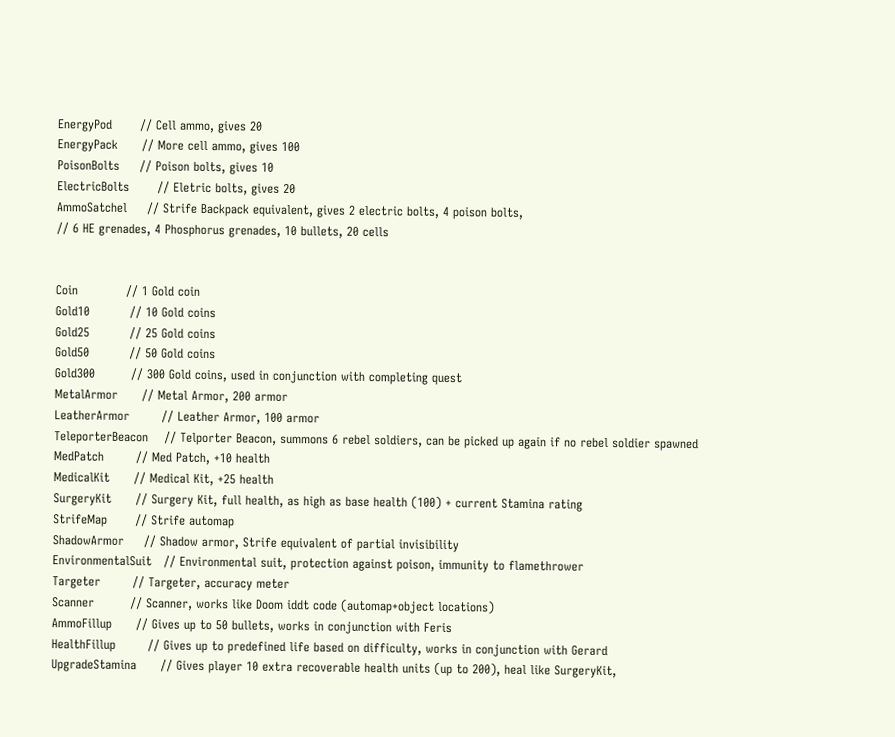EnergyPod       // Cell ammo, gives 20
EnergyPack      // More cell ammo, gives 100
PoisonBolts     // Poison bolts, gives 10
ElectricBolts       // Eletric bolts, gives 20
AmmoSatchel     // Strife Backpack equivalent, gives 2 electric bolts, 4 poison bolts,
// 6 HE grenades, 4 Phosphorus grenades, 10 bullets, 20 cells


Coin            // 1 Gold coin
Gold10          // 10 Gold coins
Gold25          // 25 Gold coins
Gold50          // 50 Gold coins
Gold300         // 300 Gold coins, used in conjunction with completing quest
MetalArmor      // Metal Armor, 200 armor
LeatherArmor        // Leather Armor, 100 armor
TeleporterBeacon    // Telporter Beacon, summons 6 rebel soldiers, can be picked up again if no rebel soldier spawned
MedPatch        // Med Patch, +10 health
MedicalKit      // Medical Kit, +25 health
SurgeryKit      // Surgery Kit, full health, as high as base health (100) + current Stamina rating
StrifeMap       // Strife automap
ShadowArmor     // Shadow armor, Strife equivalent of partial invisibility
EnvironmentalSuit   // Environmental suit, protection against poison, immunity to flamethrower
Targeter        // Targeter, accuracy meter
Scanner         // Scanner, works like Doom iddt code (automap+object locations)
AmmoFillup      // Gives up to 50 bullets, works in conjunction with Feris
HealthFillup        // Gives up to predefined life based on difficulty, works in conjunction with Gerard
UpgradeStamina      // Gives player 10 extra recoverable health units (up to 200), heal like SurgeryKit,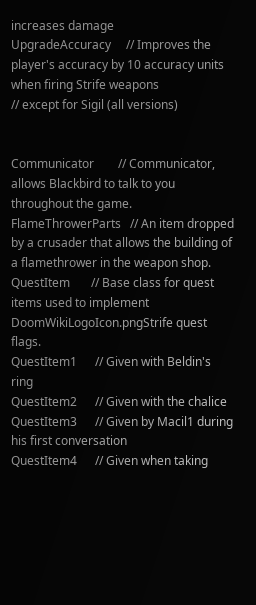increases damage
UpgradeAccuracy     // Improves the player's accuracy by 10 accuracy units when firing Strife weapons
// except for Sigil (all versions)


Communicator        // Communicator, allows Blackbird to talk to you throughout the game.
FlameThrowerParts   // An item dropped by a crusader that allows the building of a flamethrower in the weapon shop.
QuestItem       // Base class for quest items used to implement DoomWikiLogoIcon.pngStrife quest flags.
QuestItem1      // Given with Beldin's ring
QuestItem2      // Given with the chalice
QuestItem3      // Given by Macil1 during his first conversation
QuestItem4      // Given when taking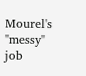Mourel's "messy" job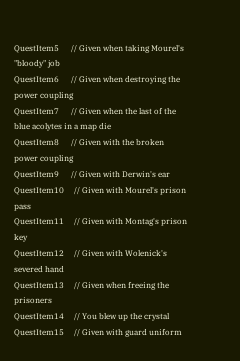QuestItem5      // Given when taking Mourel's "bloody" job
QuestItem6      // Given when destroying the power coupling
QuestItem7      // Given when the last of the blue acolytes in a map die
QuestItem8      // Given with the broken power coupling
QuestItem9      // Given with Derwin's ear
QuestItem10     // Given with Mourel's prison pass
QuestItem11     // Given with Montag's prison key
QuestItem12     // Given with Wolenick's severed hand
QuestItem13     // Given when freeing the prisoners
QuestItem14     // You blew up the crystal
QuestItem15     // Given with guard uniform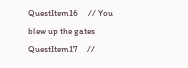QuestItem16     // You blew up the gates
QuestItem17     //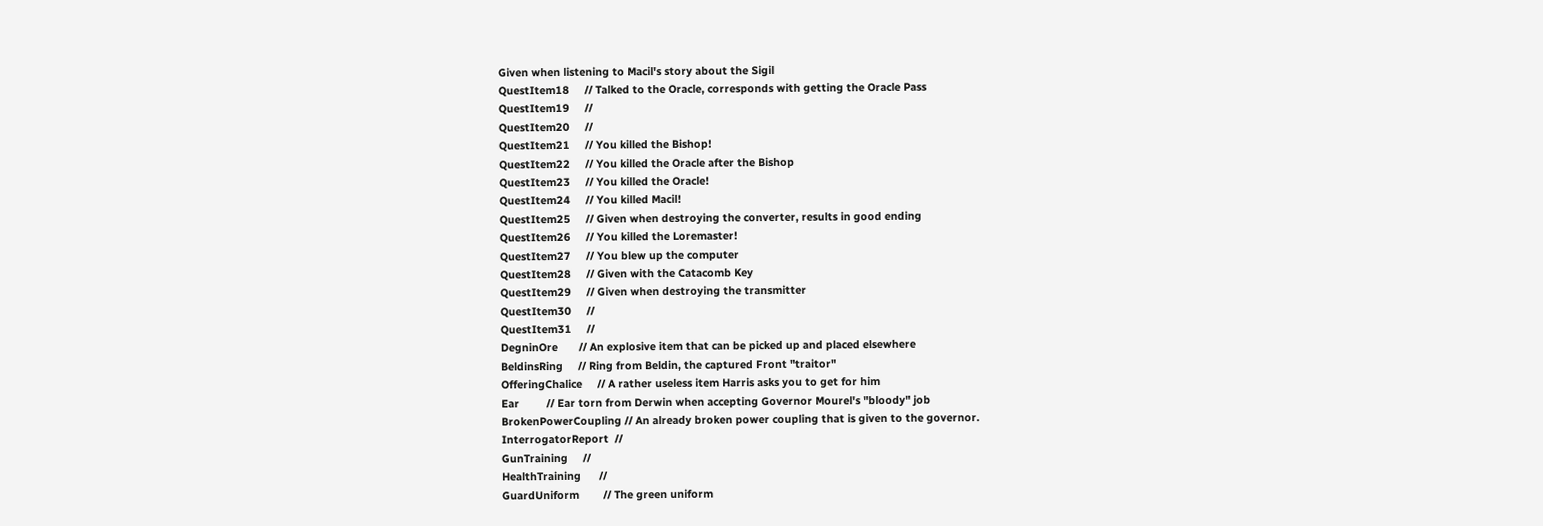Given when listening to Macil's story about the Sigil
QuestItem18     // Talked to the Oracle, corresponds with getting the Oracle Pass
QuestItem19     //
QuestItem20     //
QuestItem21     // You killed the Bishop!
QuestItem22     // You killed the Oracle after the Bishop
QuestItem23     // You killed the Oracle!
QuestItem24     // You killed Macil!
QuestItem25     // Given when destroying the converter, results in good ending
QuestItem26     // You killed the Loremaster!
QuestItem27     // You blew up the computer
QuestItem28     // Given with the Catacomb Key
QuestItem29     // Given when destroying the transmitter
QuestItem30     //
QuestItem31     //
DegninOre       // An explosive item that can be picked up and placed elsewhere
BeldinsRing     // Ring from Beldin, the captured Front "traitor"
OfferingChalice     // A rather useless item Harris asks you to get for him
Ear         // Ear torn from Derwin when accepting Governor Mourel's "bloody" job
BrokenPowerCoupling // An already broken power coupling that is given to the governor.
InterrogatorReport  //
GunTraining     //
HealthTraining      //
GuardUniform        // The green uniform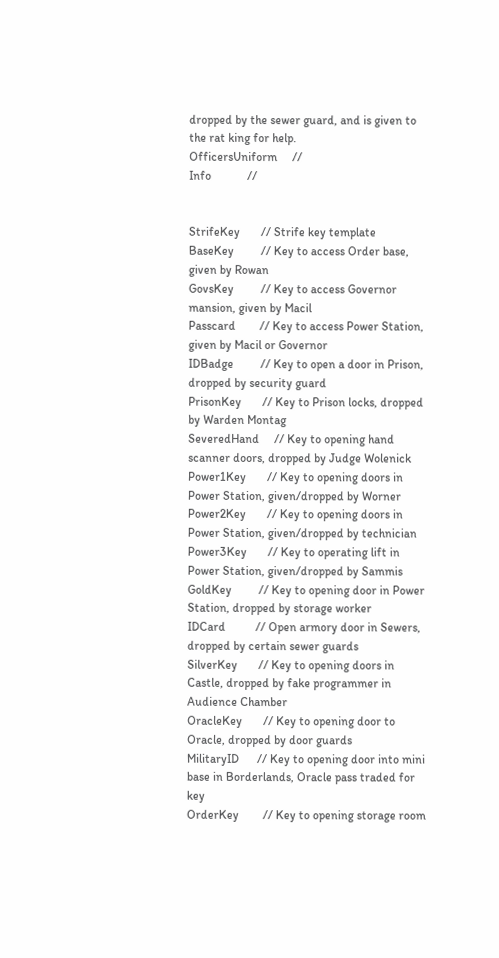dropped by the sewer guard, and is given to the rat king for help.
OfficersUniform     //
Info            //


StrifeKey       // Strife key template
BaseKey         // Key to access Order base, given by Rowan
GovsKey         // Key to access Governor mansion, given by Macil
Passcard        // Key to access Power Station, given by Macil or Governor
IDBadge         // Key to open a door in Prison, dropped by security guard
PrisonKey       // Key to Prison locks, dropped by Warden Montag
SeveredHand     // Key to opening hand scanner doors, dropped by Judge Wolenick
Power1Key       // Key to opening doors in Power Station, given/dropped by Worner
Power2Key       // Key to opening doors in Power Station, given/dropped by technician
Power3Key       // Key to operating lift in Power Station, given/dropped by Sammis
GoldKey         // Key to opening door in Power Station, dropped by storage worker
IDCard          // Open armory door in Sewers, dropped by certain sewer guards
SilverKey       // Key to opening doors in Castle, dropped by fake programmer in Audience Chamber
OracleKey       // Key to opening door to Oracle, dropped by door guards
MilitaryID      // Key to opening door into mini base in Borderlands, Oracle pass traded for key
OrderKey        // Key to opening storage room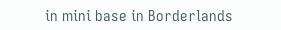in mini base in Borderlands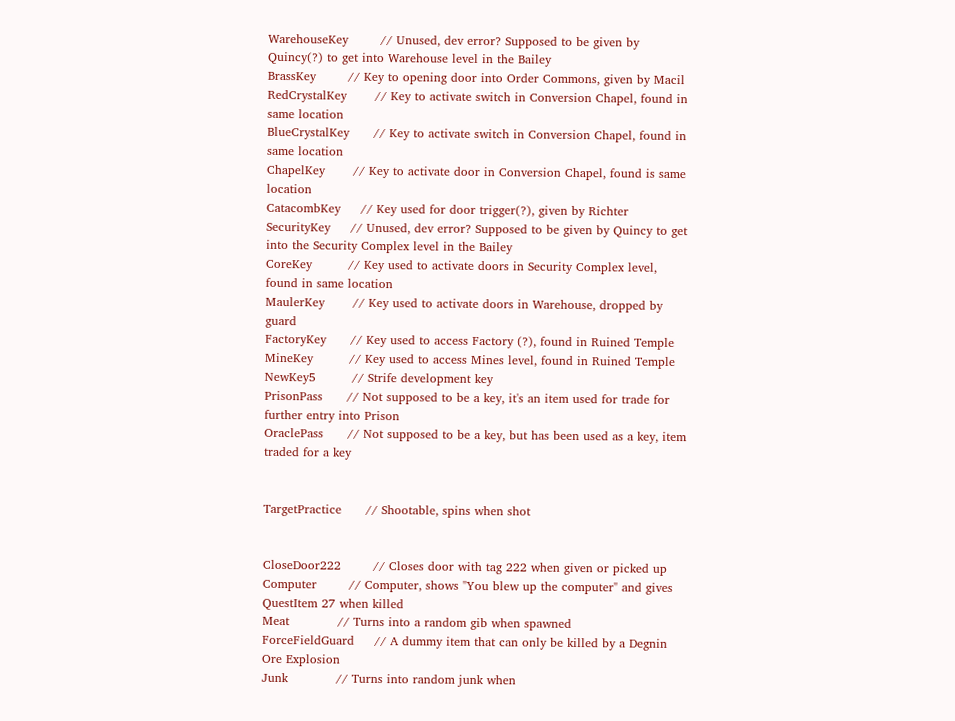WarehouseKey        // Unused, dev error? Supposed to be given by Quincy(?) to get into Warehouse level in the Bailey
BrassKey        // Key to opening door into Order Commons, given by Macil
RedCrystalKey       // Key to activate switch in Conversion Chapel, found in same location
BlueCrystalKey      // Key to activate switch in Conversion Chapel, found in same location
ChapelKey       // Key to activate door in Conversion Chapel, found is same location
CatacombKey     // Key used for door trigger(?), given by Richter
SecurityKey     // Unused, dev error? Supposed to be given by Quincy to get into the Security Complex level in the Bailey
CoreKey         // Key used to activate doors in Security Complex level, found in same location
MaulerKey       // Key used to activate doors in Warehouse, dropped by guard
FactoryKey      // Key used to access Factory (?), found in Ruined Temple
MineKey         // Key used to access Mines level, found in Ruined Temple
NewKey5         // Strife development key
PrisonPass      // Not supposed to be a key, it's an item used for trade for further entry into Prison
OraclePass      // Not supposed to be a key, but has been used as a key, item traded for a key


TargetPractice      // Shootable, spins when shot


CloseDoor222        // Closes door with tag 222 when given or picked up
Computer        // Computer, shows "You blew up the computer" and gives QuestItem 27 when killed
Meat            // Turns into a random gib when spawned
ForceFieldGuard     // A dummy item that can only be killed by a Degnin Ore Explosion
Junk            // Turns into random junk when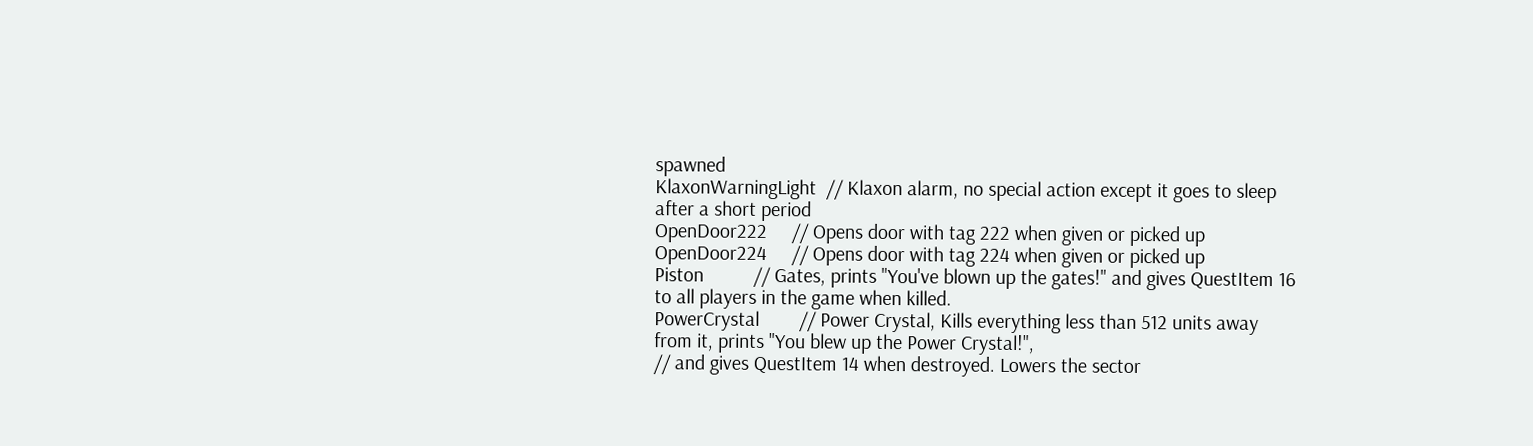spawned
KlaxonWarningLight  // Klaxon alarm, no special action except it goes to sleep after a short period
OpenDoor222     // Opens door with tag 222 when given or picked up
OpenDoor224     // Opens door with tag 224 when given or picked up
Piston          // Gates, prints "You've blown up the gates!" and gives QuestItem 16 to all players in the game when killed.
PowerCrystal        // Power Crystal, Kills everything less than 512 units away from it, prints "You blew up the Power Crystal!",
// and gives QuestItem 14 when destroyed. Lowers the sector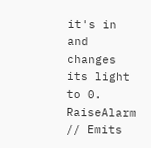it's in and changes its light to 0. RaiseAlarm // Emits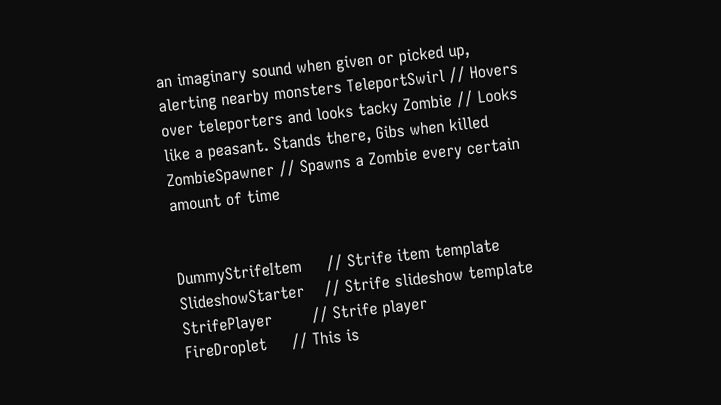an imaginary sound when given or picked up, alerting nearby monsters TeleportSwirl // Hovers over teleporters and looks tacky Zombie // Looks like a peasant. Stands there, Gibs when killed ZombieSpawner // Spawns a Zombie every certain amount of time


DummyStrifeItem     // Strife item template
SlideshowStarter    // Strife slideshow template
StrifePlayer        // Strife player
FireDroplet     // This is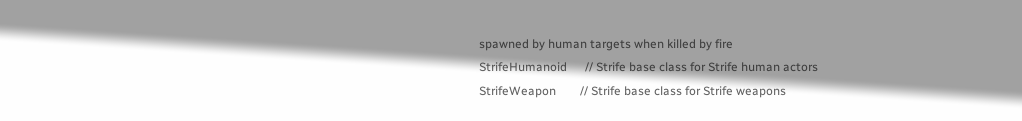spawned by human targets when killed by fire
StrifeHumanoid      // Strife base class for Strife human actors
StrifeWeapon        // Strife base class for Strife weapons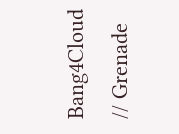Bang4Cloud      // Grenade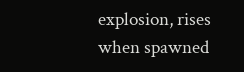explosion, rises when spawned